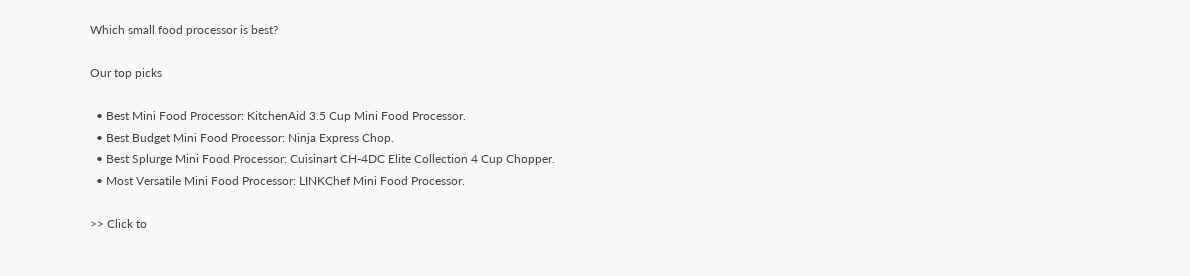Which small food processor is best?

Our top picks

  • Best Mini Food Processor: KitchenAid 3.5 Cup Mini Food Processor.
  • Best Budget Mini Food Processor: Ninja Express Chop.
  • Best Splurge Mini Food Processor: Cuisinart CH-4DC Elite Collection 4 Cup Chopper.
  • Most Versatile Mini Food Processor: LINKChef Mini Food Processor.

>> Click to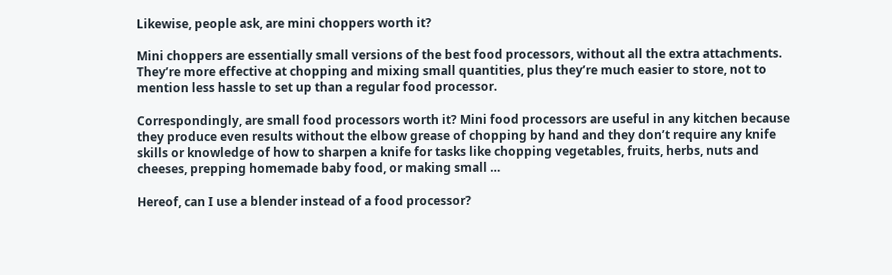Likewise, people ask, are mini choppers worth it?

Mini choppers are essentially small versions of the best food processors, without all the extra attachments. They’re more effective at chopping and mixing small quantities, plus they’re much easier to store, not to mention less hassle to set up than a regular food processor.

Correspondingly, are small food processors worth it? Mini food processors are useful in any kitchen because they produce even results without the elbow grease of chopping by hand and they don’t require any knife skills or knowledge of how to sharpen a knife for tasks like chopping vegetables, fruits, herbs, nuts and cheeses, prepping homemade baby food, or making small …

Hereof, can I use a blender instead of a food processor?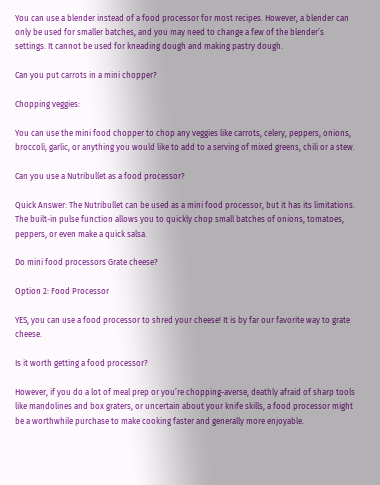You can use a blender instead of a food processor for most recipes. However, a blender can only be used for smaller batches, and you may need to change a few of the blender’s settings. It cannot be used for kneading dough and making pastry dough.

Can you put carrots in a mini chopper?

Chopping veggies:

You can use the mini food chopper to chop any veggies like carrots, celery, peppers, onions, broccoli, garlic, or anything you would like to add to a serving of mixed greens, chili or a stew.

Can you use a Nutribullet as a food processor?

Quick Answer: The Nutribullet can be used as a mini food processor, but it has its limitations. The built-in pulse function allows you to quickly chop small batches of onions, tomatoes, peppers, or even make a quick salsa.

Do mini food processors Grate cheese?

Option 2: Food Processor

YES, you can use a food processor to shred your cheese! It is by far our favorite way to grate cheese.

Is it worth getting a food processor?

However, if you do a lot of meal prep or you’re chopping-averse, deathly afraid of sharp tools like mandolines and box graters, or uncertain about your knife skills, a food processor might be a worthwhile purchase to make cooking faster and generally more enjoyable.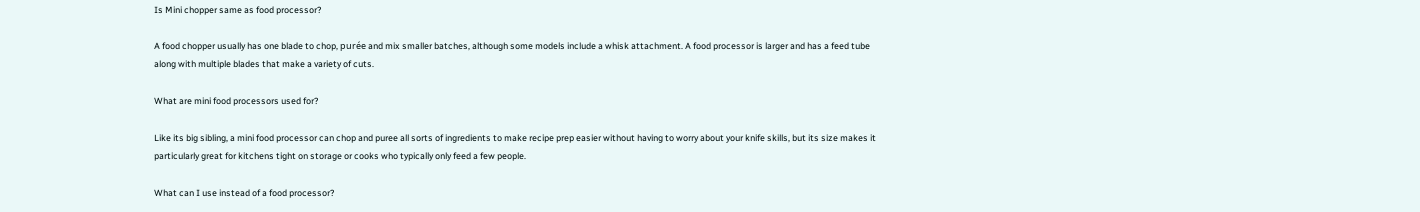Is Mini chopper same as food processor?

A food chopper usually has one blade to chop, purée and mix smaller batches, although some models include a whisk attachment. A food processor is larger and has a feed tube along with multiple blades that make a variety of cuts.

What are mini food processors used for?

Like its big sibling, a mini food processor can chop and puree all sorts of ingredients to make recipe prep easier without having to worry about your knife skills, but its size makes it particularly great for kitchens tight on storage or cooks who typically only feed a few people.

What can I use instead of a food processor?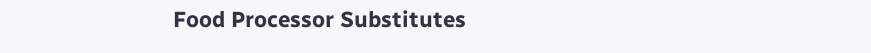Food Processor Substitutes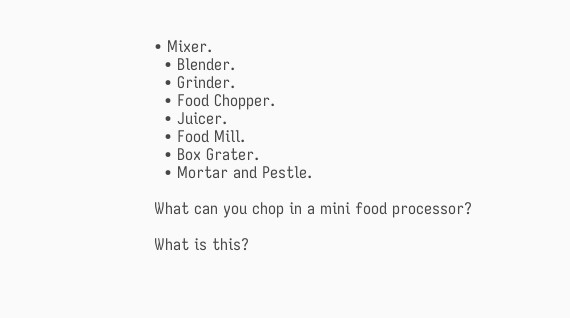• Mixer.
  • Blender.
  • Grinder.
  • Food Chopper.
  • Juicer.
  • Food Mill.
  • Box Grater.
  • Mortar and Pestle.

What can you chop in a mini food processor?

What is this?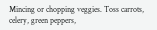Mincing or chopping veggies. Toss carrots, celery, green peppers,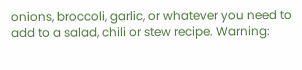onions, broccoli, garlic, or whatever you need to add to a salad, chili or stew recipe. Warning: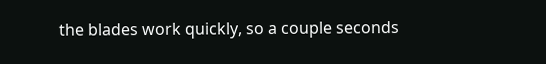the blades work quickly, so a couple seconds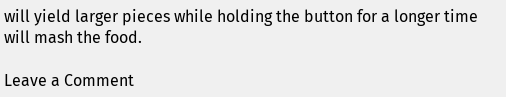will yield larger pieces while holding the button for a longer time will mash the food.

Leave a Comment